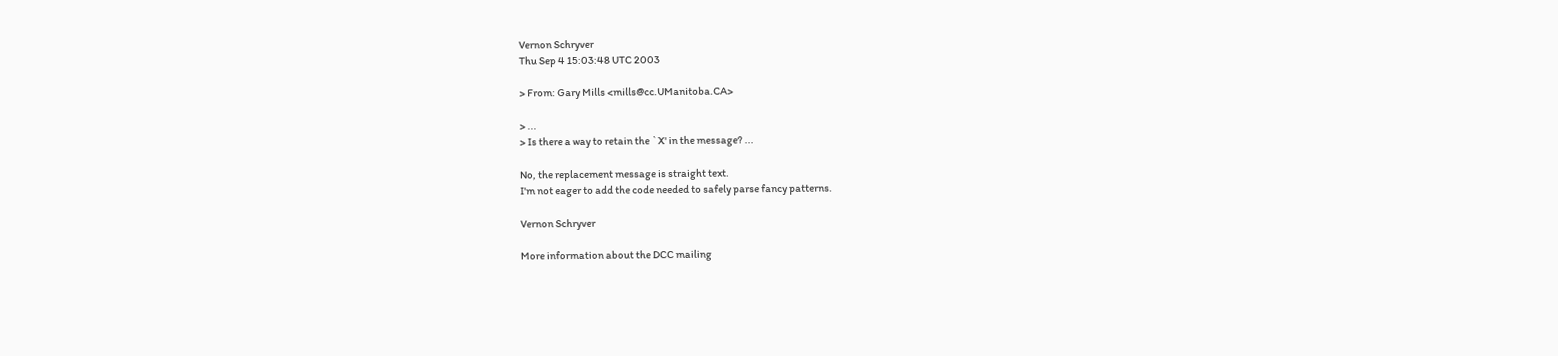Vernon Schryver
Thu Sep 4 15:03:48 UTC 2003

> From: Gary Mills <mills@cc.UManitoba.CA>

> ...
> Is there a way to retain the `X' in the message? ...

No, the replacement message is straight text.
I'm not eager to add the code needed to safely parse fancy patterns.

Vernon Schryver

More information about the DCC mailing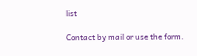list

Contact by mail or use the form.